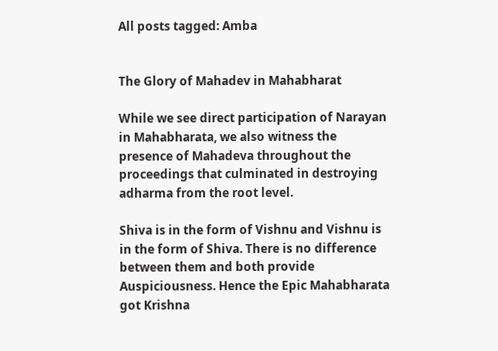All posts tagged: Amba


The Glory of Mahadev in Mahabharat

While we see direct participation of Narayan in Mahabharata, we also witness the presence of Mahadeva throughout the proceedings that culminated in destroying adharma from the root level.

Shiva is in the form of Vishnu and Vishnu is in the form of Shiva. There is no difference between them and both provide Auspiciousness. Hence the Epic Mahabharata got Krishna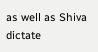as well as Shiva dictate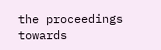the proceedings towards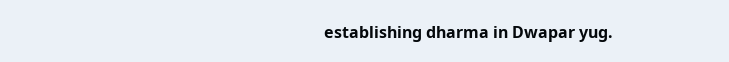establishing dharma in Dwapar yug.